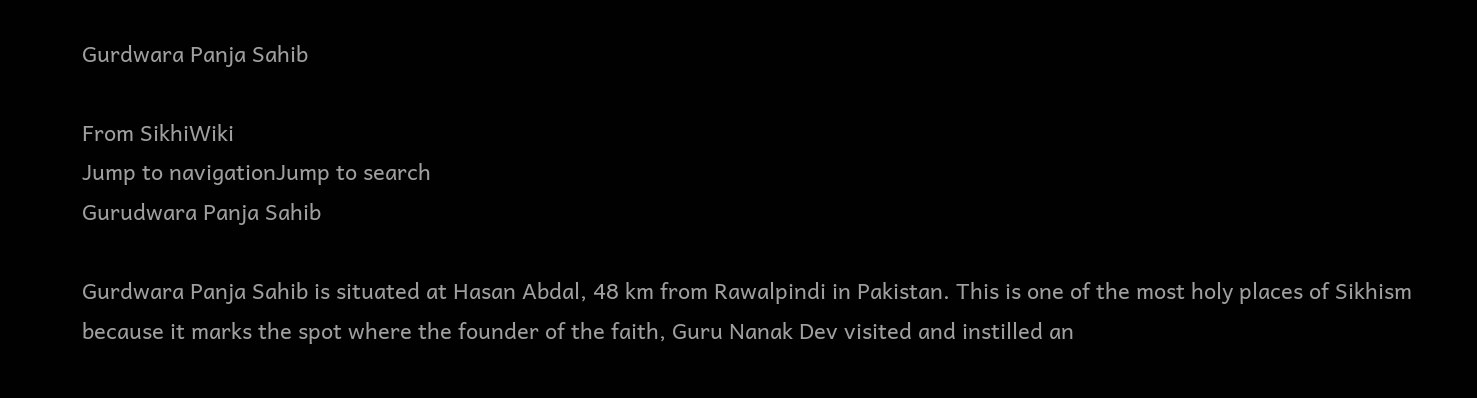Gurdwara Panja Sahib

From SikhiWiki
Jump to navigationJump to search
Gurudwara Panja Sahib

Gurdwara Panja Sahib is situated at Hasan Abdal, 48 km from Rawalpindi in Pakistan. This is one of the most holy places of Sikhism because it marks the spot where the founder of the faith, Guru Nanak Dev visited and instilled an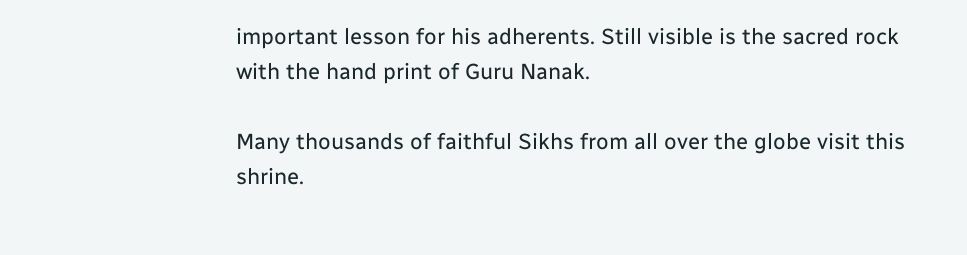important lesson for his adherents. Still visible is the sacred rock with the hand print of Guru Nanak.

Many thousands of faithful Sikhs from all over the globe visit this shrine.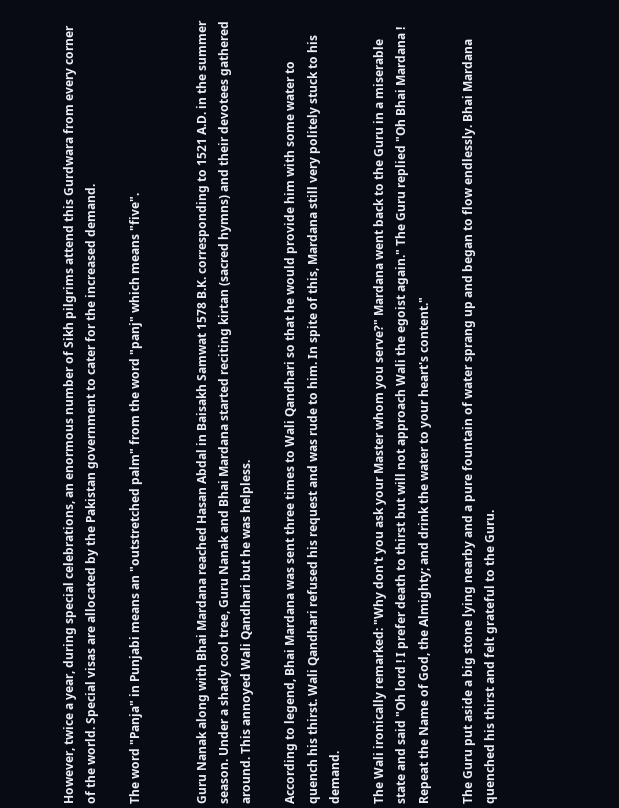However, twice a year, during special celebrations, an enormous number of Sikh pilgrims attend this Gurdwara from every corner of the world. Special visas are allocated by the Pakistan government to cater for the increased demand.

The word "Panja" in Punjabi means an "outstretched palm" from the word "panj" which means "five".


Guru Nanak along with Bhai Mardana reached Hasan Abdal in Baisakh Samwat 1578 B.K. corresponding to 1521 A.D. in the summer season. Under a shady cool tree, Guru Nanak and Bhai Mardana started reciting kirtan (sacred hymns) and their devotees gathered around. This annoyed Wali Qandhari but he was helpless.

According to legend, Bhai Mardana was sent three times to Wali Qandhari so that he would provide him with some water to quench his thirst. Wali Qandhari refused his request and was rude to him. In spite of this, Mardana still very politely stuck to his demand.

The Wali ironically remarked: "Why don't you ask your Master whom you serve?" Mardana went back to the Guru in a miserable state and said "Oh lord ! I prefer death to thirst but will not approach Wali the egoist again." The Guru replied "Oh Bhai Mardana ! Repeat the Name of God, the Almighty; and drink the water to your heart's content."

The Guru put aside a big stone lying nearby and a pure fountain of water sprang up and began to flow endlessly. Bhai Mardana quenched his thirst and felt grateful to the Guru.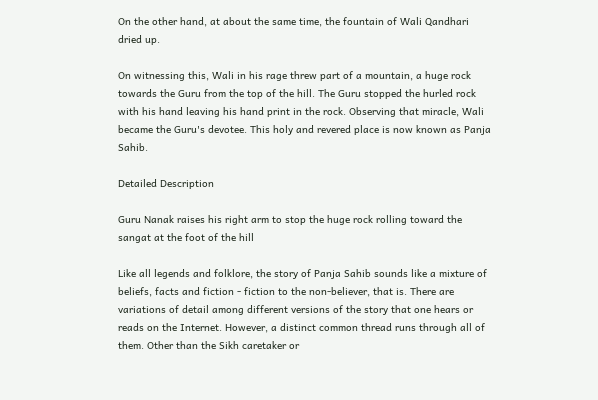On the other hand, at about the same time, the fountain of Wali Qandhari dried up.

On witnessing this, Wali in his rage threw part of a mountain, a huge rock towards the Guru from the top of the hill. The Guru stopped the hurled rock with his hand leaving his hand print in the rock. Observing that miracle, Wali became the Guru's devotee. This holy and revered place is now known as Panja Sahib.

Detailed Description

Guru Nanak raises his right arm to stop the huge rock rolling toward the sangat at the foot of the hill

Like all legends and folklore, the story of Panja Sahib sounds like a mixture of beliefs, facts and fiction - fiction to the non-believer, that is. There are variations of detail among different versions of the story that one hears or reads on the Internet. However, a distinct common thread runs through all of them. Other than the Sikh caretaker or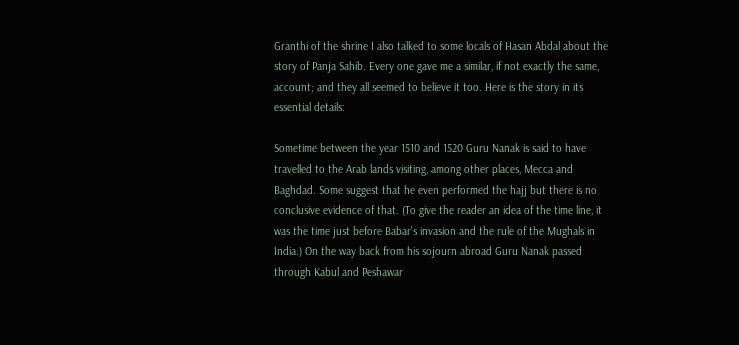Granthi of the shrine I also talked to some locals of Hasan Abdal about the story of Panja Sahib. Every one gave me a similar, if not exactly the same, account; and they all seemed to believe it too. Here is the story in its essential details:

Sometime between the year 1510 and 1520 Guru Nanak is said to have travelled to the Arab lands visiting, among other places, Mecca and Baghdad. Some suggest that he even performed the hajj but there is no conclusive evidence of that. (To give the reader an idea of the time line, it was the time just before Babar's invasion and the rule of the Mughals in India.) On the way back from his sojourn abroad Guru Nanak passed through Kabul and Peshawar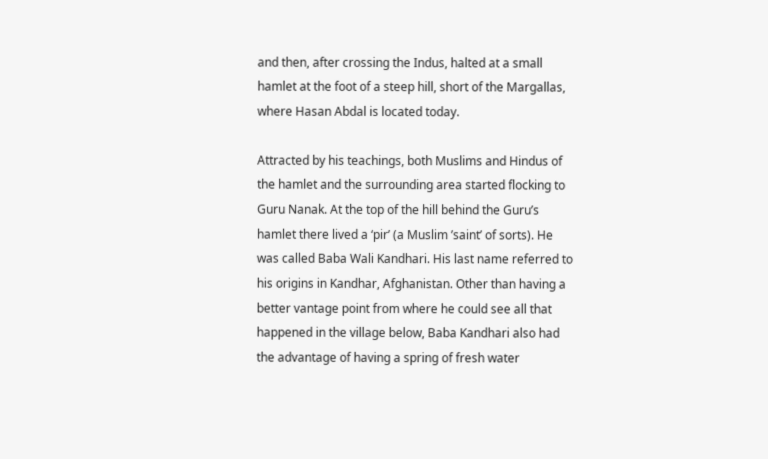and then, after crossing the Indus, halted at a small hamlet at the foot of a steep hill, short of the Margallas, where Hasan Abdal is located today.

Attracted by his teachings, both Muslims and Hindus of the hamlet and the surrounding area started flocking to Guru Nanak. At the top of the hill behind the Guru’s hamlet there lived a ‘pir’ (a Muslim ’saint’ of sorts). He was called Baba Wali Kandhari. His last name referred to his origins in Kandhar, Afghanistan. Other than having a better vantage point from where he could see all that happened in the village below, Baba Kandhari also had the advantage of having a spring of fresh water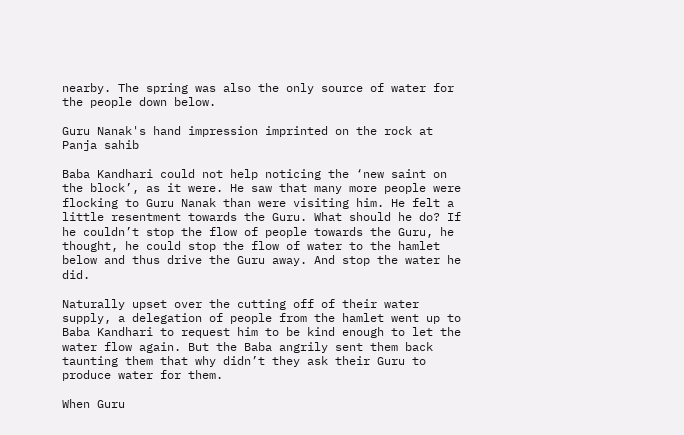nearby. The spring was also the only source of water for the people down below.

Guru Nanak's hand impression imprinted on the rock at Panja sahib

Baba Kandhari could not help noticing the ‘new saint on the block’, as it were. He saw that many more people were flocking to Guru Nanak than were visiting him. He felt a little resentment towards the Guru. What should he do? If he couldn’t stop the flow of people towards the Guru, he thought, he could stop the flow of water to the hamlet below and thus drive the Guru away. And stop the water he did.

Naturally upset over the cutting off of their water supply, a delegation of people from the hamlet went up to Baba Kandhari to request him to be kind enough to let the water flow again. But the Baba angrily sent them back taunting them that why didn’t they ask their Guru to produce water for them.

When Guru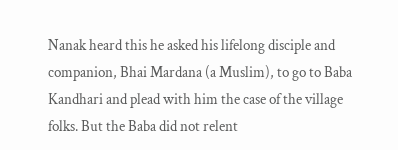Nanak heard this he asked his lifelong disciple and companion, Bhai Mardana (a Muslim), to go to Baba Kandhari and plead with him the case of the village folks. But the Baba did not relent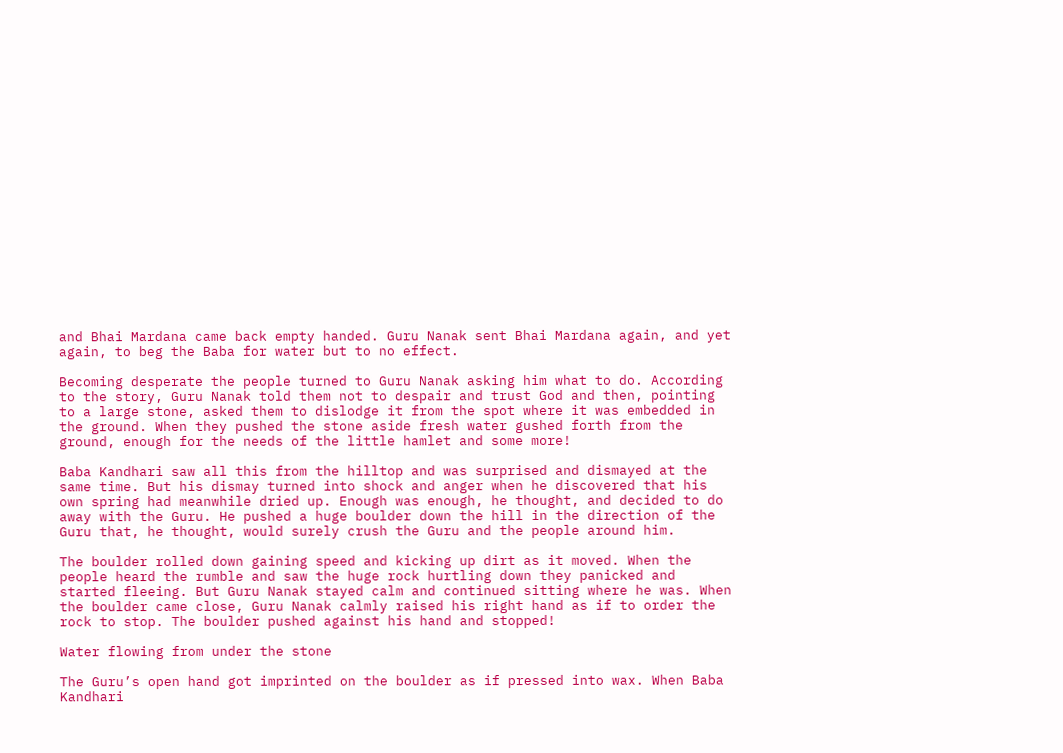and Bhai Mardana came back empty handed. Guru Nanak sent Bhai Mardana again, and yet again, to beg the Baba for water but to no effect.

Becoming desperate the people turned to Guru Nanak asking him what to do. According to the story, Guru Nanak told them not to despair and trust God and then, pointing to a large stone, asked them to dislodge it from the spot where it was embedded in the ground. When they pushed the stone aside fresh water gushed forth from the ground, enough for the needs of the little hamlet and some more!

Baba Kandhari saw all this from the hilltop and was surprised and dismayed at the same time. But his dismay turned into shock and anger when he discovered that his own spring had meanwhile dried up. Enough was enough, he thought, and decided to do away with the Guru. He pushed a huge boulder down the hill in the direction of the Guru that, he thought, would surely crush the Guru and the people around him.

The boulder rolled down gaining speed and kicking up dirt as it moved. When the people heard the rumble and saw the huge rock hurtling down they panicked and started fleeing. But Guru Nanak stayed calm and continued sitting where he was. When the boulder came close, Guru Nanak calmly raised his right hand as if to order the rock to stop. The boulder pushed against his hand and stopped!

Water flowing from under the stone

The Guru’s open hand got imprinted on the boulder as if pressed into wax. When Baba Kandhari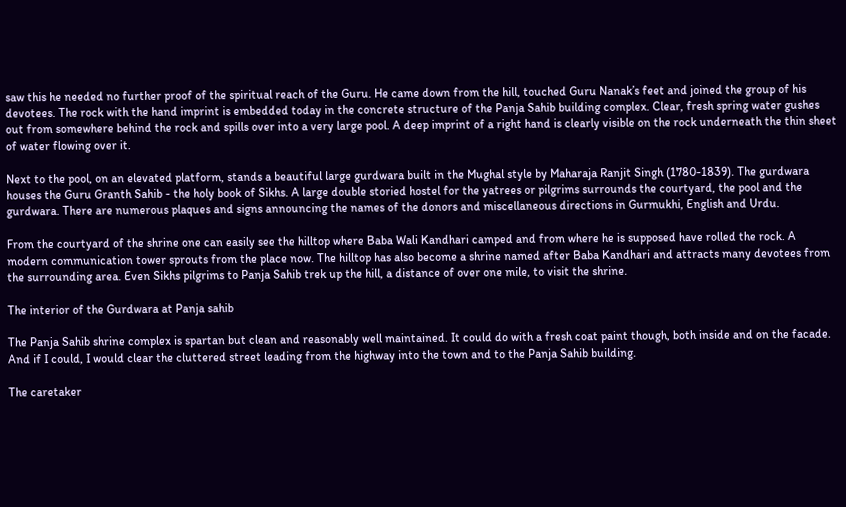saw this he needed no further proof of the spiritual reach of the Guru. He came down from the hill, touched Guru Nanak’s feet and joined the group of his devotees. The rock with the hand imprint is embedded today in the concrete structure of the Panja Sahib building complex. Clear, fresh spring water gushes out from somewhere behind the rock and spills over into a very large pool. A deep imprint of a right hand is clearly visible on the rock underneath the thin sheet of water flowing over it.

Next to the pool, on an elevated platform, stands a beautiful large gurdwara built in the Mughal style by Maharaja Ranjit Singh (1780-1839). The gurdwara houses the Guru Granth Sahib - the holy book of Sikhs. A large double storied hostel for the yatrees or pilgrims surrounds the courtyard, the pool and the gurdwara. There are numerous plaques and signs announcing the names of the donors and miscellaneous directions in Gurmukhi, English and Urdu.

From the courtyard of the shrine one can easily see the hilltop where Baba Wali Kandhari camped and from where he is supposed have rolled the rock. A modern communication tower sprouts from the place now. The hilltop has also become a shrine named after Baba Kandhari and attracts many devotees from the surrounding area. Even Sikhs pilgrims to Panja Sahib trek up the hill, a distance of over one mile, to visit the shrine.

The interior of the Gurdwara at Panja sahib

The Panja Sahib shrine complex is spartan but clean and reasonably well maintained. It could do with a fresh coat paint though, both inside and on the facade. And if I could, I would clear the cluttered street leading from the highway into the town and to the Panja Sahib building.

The caretaker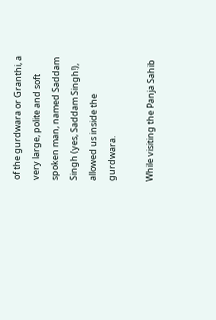of the gurdwara or Granthi, a very large, polite and soft spoken man, named Saddam Singh (yes, Saddam Singh!), allowed us inside the gurdwara.

While visiting the Panja Sahib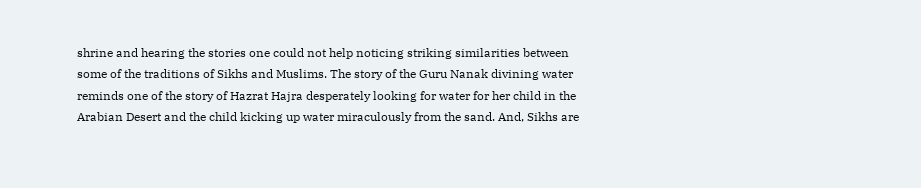shrine and hearing the stories one could not help noticing striking similarities between some of the traditions of Sikhs and Muslims. The story of the Guru Nanak divining water reminds one of the story of Hazrat Hajra desperately looking for water for her child in the Arabian Desert and the child kicking up water miraculously from the sand. And, Sikhs are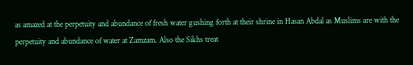as amazed at the perpetuity and abundance of fresh water gushing forth at their shrine in Hasan Abdal as Muslims are with the perpetuity and abundance of water at Zamzam. Also the Sikhs treat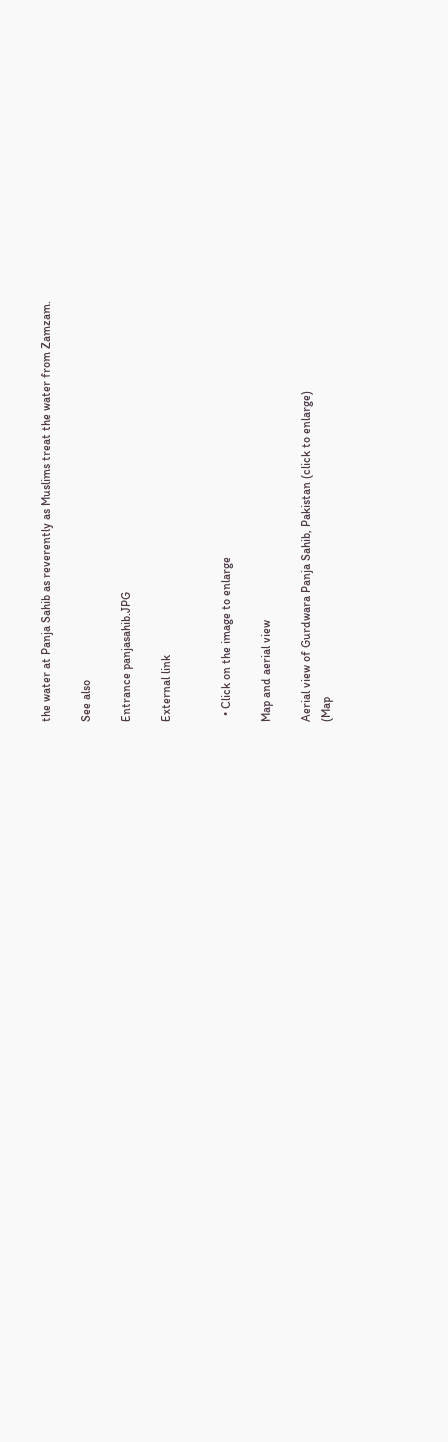the water at Panja Sahib as reverently as Muslims treat the water from Zamzam.

See also

Entrance panjasahib.JPG

External link


  • Click on the image to enlarge

Map and aerial view

Aerial view of Gurdwara Panja Sahib, Pakistan (click to enlarge)
(Map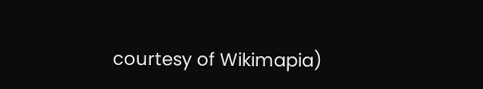courtesy of Wikimapia)